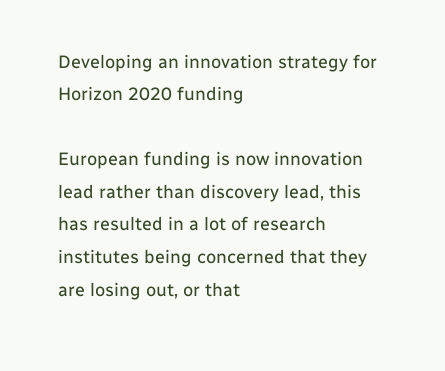Developing an innovation strategy for Horizon 2020 funding

European funding is now innovation lead rather than discovery lead, this has resulted in a lot of research institutes being concerned that they are losing out, or that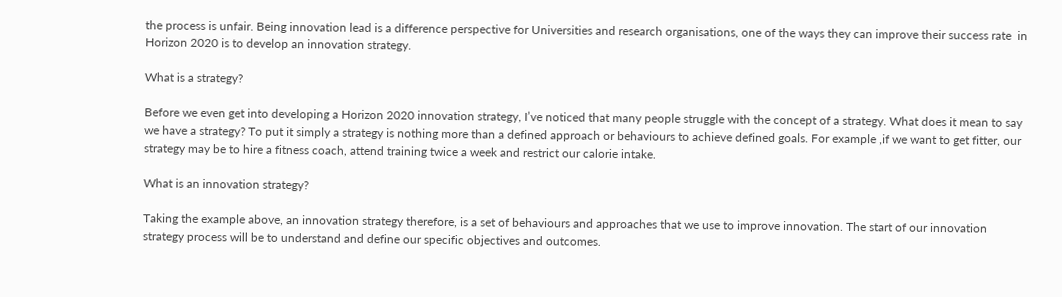the process is unfair. Being innovation lead is a difference perspective for Universities and research organisations, one of the ways they can improve their success rate  in Horizon 2020 is to develop an innovation strategy.

What is a strategy?

Before we even get into developing a Horizon 2020 innovation strategy, I’ve noticed that many people struggle with the concept of a strategy. What does it mean to say we have a strategy? To put it simply a strategy is nothing more than a defined approach or behaviours to achieve defined goals. For example ,if we want to get fitter, our strategy may be to hire a fitness coach, attend training twice a week and restrict our calorie intake.

What is an innovation strategy?

Taking the example above, an innovation strategy therefore, is a set of behaviours and approaches that we use to improve innovation. The start of our innovation strategy process will be to understand and define our specific objectives and outcomes.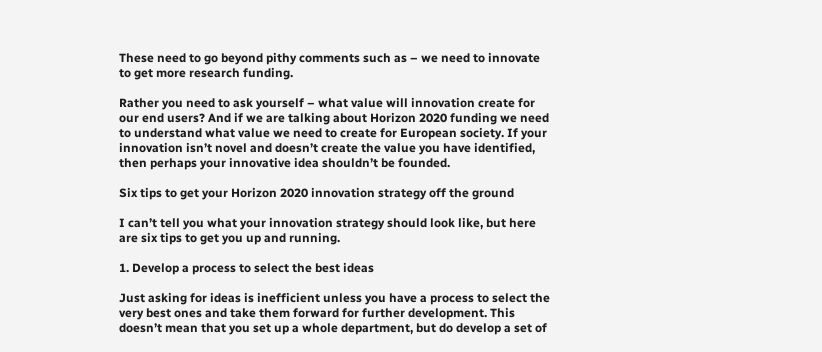These need to go beyond pithy comments such as – we need to innovate to get more research funding.

Rather you need to ask yourself – what value will innovation create for our end users? And if we are talking about Horizon 2020 funding we need to understand what value we need to create for European society. If your innovation isn’t novel and doesn’t create the value you have identified, then perhaps your innovative idea shouldn’t be founded.

Six tips to get your Horizon 2020 innovation strategy off the ground

I can’t tell you what your innovation strategy should look like, but here are six tips to get you up and running.

1. Develop a process to select the best ideas

Just asking for ideas is inefficient unless you have a process to select the very best ones and take them forward for further development. This doesn’t mean that you set up a whole department, but do develop a set of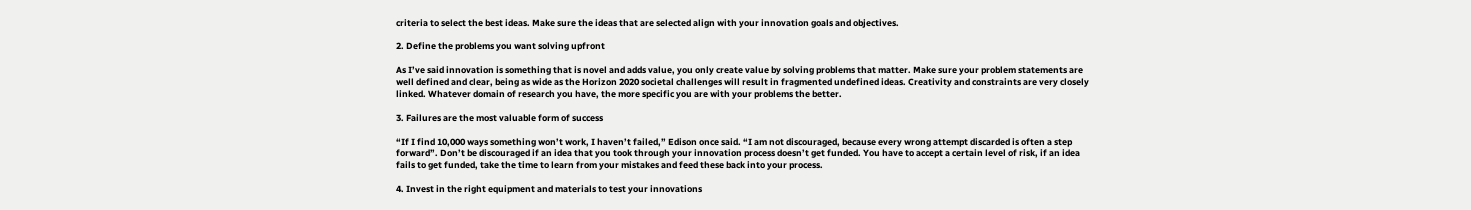criteria to select the best ideas. Make sure the ideas that are selected align with your innovation goals and objectives.

2. Define the problems you want solving upfront

As I’ve said innovation is something that is novel and adds value, you only create value by solving problems that matter. Make sure your problem statements are well defined and clear, being as wide as the Horizon 2020 societal challenges will result in fragmented undefined ideas. Creativity and constraints are very closely linked. Whatever domain of research you have, the more specific you are with your problems the better.

3. Failures are the most valuable form of success

“If I find 10,000 ways something won’t work, I haven’t failed,” Edison once said. “I am not discouraged, because every wrong attempt discarded is often a step forward”. Don’t be discouraged if an idea that you took through your innovation process doesn’t get funded. You have to accept a certain level of risk, if an idea fails to get funded, take the time to learn from your mistakes and feed these back into your process.

4. Invest in the right equipment and materials to test your innovations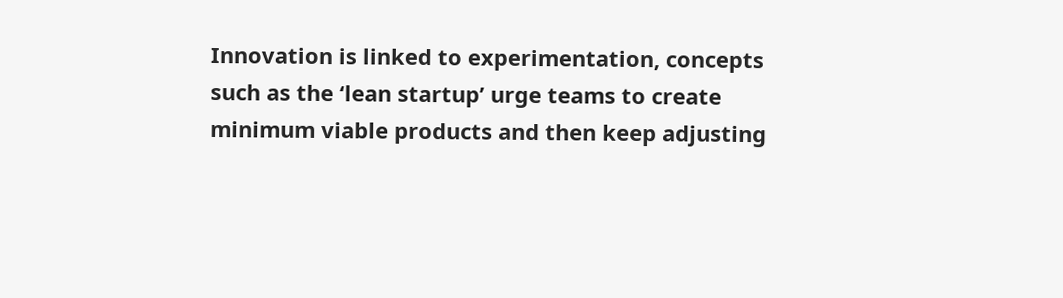Innovation is linked to experimentation, concepts such as the ‘lean startup’ urge teams to create minimum viable products and then keep adjusting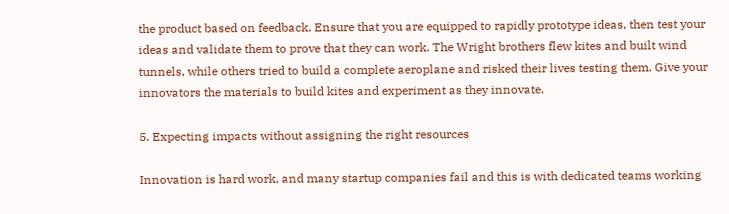the product based on feedback. Ensure that you are equipped to rapidly prototype ideas, then test your ideas and validate them to prove that they can work. The Wright brothers flew kites and built wind tunnels, while others tried to build a complete aeroplane and risked their lives testing them. Give your innovators the materials to build kites and experiment as they innovate.

5. Expecting impacts without assigning the right resources

Innovation is hard work, and many startup companies fail and this is with dedicated teams working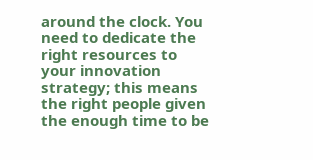around the clock. You need to dedicate the right resources to your innovation strategy; this means the right people given the enough time to be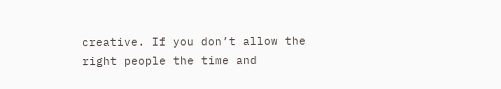creative. If you don’t allow the right people the time and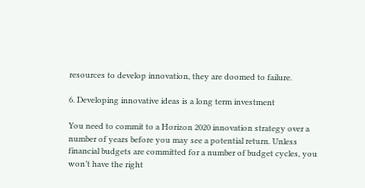resources to develop innovation, they are doomed to failure.

6. Developing innovative ideas is a long term investment

You need to commit to a Horizon 2020 innovation strategy over a number of years before you may see a potential return. Unless financial budgets are committed for a number of budget cycles, you won’t have the right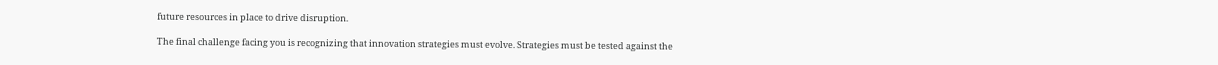future resources in place to drive disruption.

The final challenge facing you is recognizing that innovation strategies must evolve. Strategies must be tested against the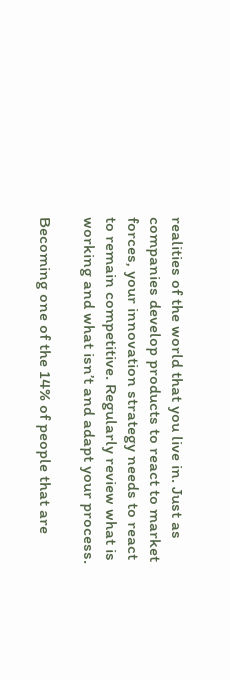realities of the world that you live in. Just as companies develop products to react to market forces, your innovation strategy needs to react to remain competitive. Regularly review what is working and what isn’t and adapt your process.

Becoming one of the 14% of people that are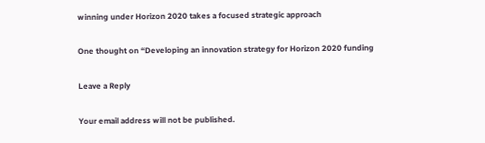winning under Horizon 2020 takes a focused strategic approach

One thought on “Developing an innovation strategy for Horizon 2020 funding

Leave a Reply

Your email address will not be published.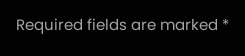Required fields are marked *